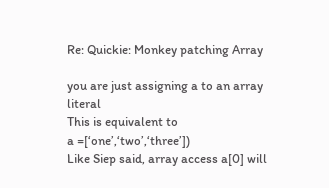Re: Quickie: Monkey patching Array

you are just assigning a to an array literal
This is equivalent to
a =[‘one’,‘two’,‘three’])
Like Siep said, array access a[0] will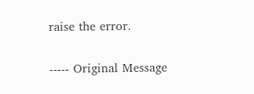raise the error.

----- Original Message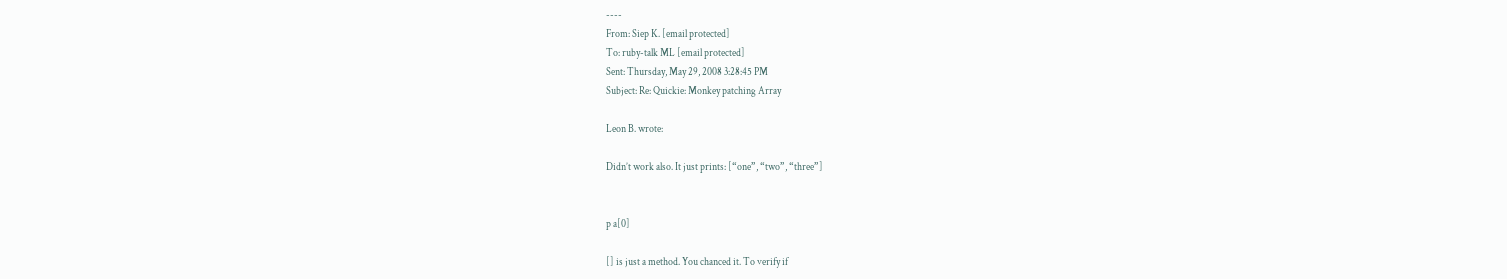----
From: Siep K. [email protected]
To: ruby-talk ML [email protected]
Sent: Thursday, May 29, 2008 3:28:45 PM
Subject: Re: Quickie: Monkey patching Array

Leon B. wrote:

Didn’t work also. It just prints: [“one”, “two”, “three”]


p a[0]

[] is just a method. You chanced it. To verify if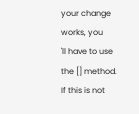your change works, you
'll have to use the [] method. If this is not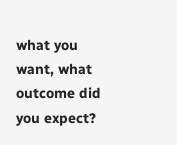what you want, what
outcome did you expect?